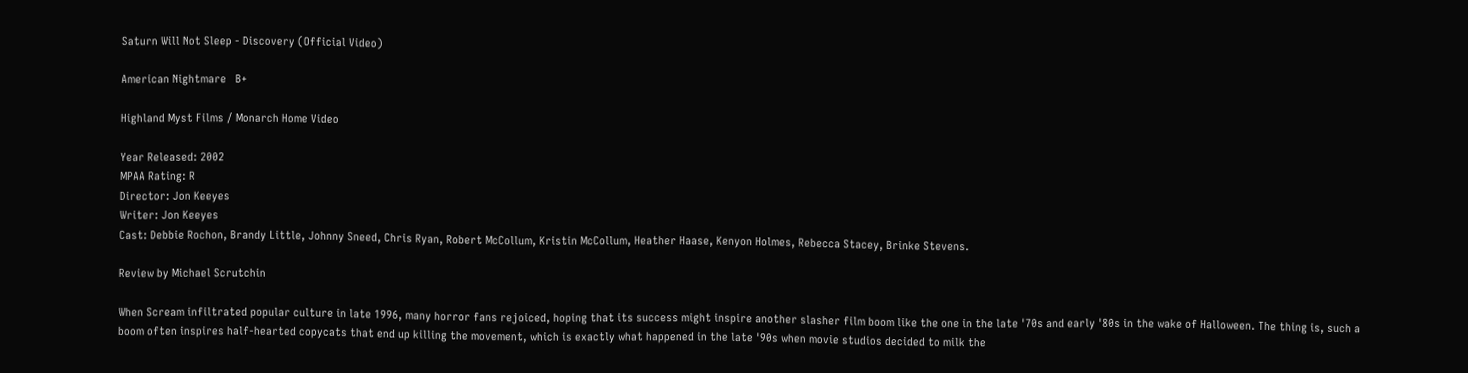Saturn Will Not Sleep - Discovery (Official Video)

American Nightmare   B+

Highland Myst Films / Monarch Home Video

Year Released: 2002
MPAA Rating: R
Director: Jon Keeyes
Writer: Jon Keeyes
Cast: Debbie Rochon, Brandy Little, Johnny Sneed, Chris Ryan, Robert McCollum, Kristin McCollum, Heather Haase, Kenyon Holmes, Rebecca Stacey, Brinke Stevens.

Review by Michael Scrutchin

When Scream infiltrated popular culture in late 1996, many horror fans rejoiced, hoping that its success might inspire another slasher film boom like the one in the late '70s and early '80s in the wake of Halloween. The thing is, such a boom often inspires half-hearted copycats that end up killing the movement, which is exactly what happened in the late '90s when movie studios decided to milk the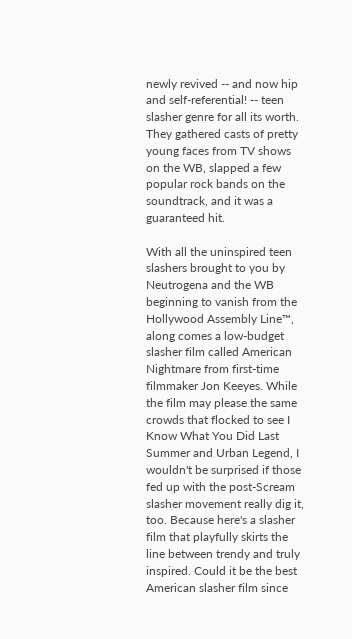newly revived -- and now hip and self-referential! -- teen slasher genre for all its worth. They gathered casts of pretty young faces from TV shows on the WB, slapped a few popular rock bands on the soundtrack, and it was a guaranteed hit.

With all the uninspired teen slashers brought to you by Neutrogena and the WB beginning to vanish from the Hollywood Assembly Line™, along comes a low-budget slasher film called American Nightmare from first-time filmmaker Jon Keeyes. While the film may please the same crowds that flocked to see I Know What You Did Last Summer and Urban Legend, I wouldn't be surprised if those fed up with the post-Scream slasher movement really dig it, too. Because here's a slasher film that playfully skirts the line between trendy and truly inspired. Could it be the best American slasher film since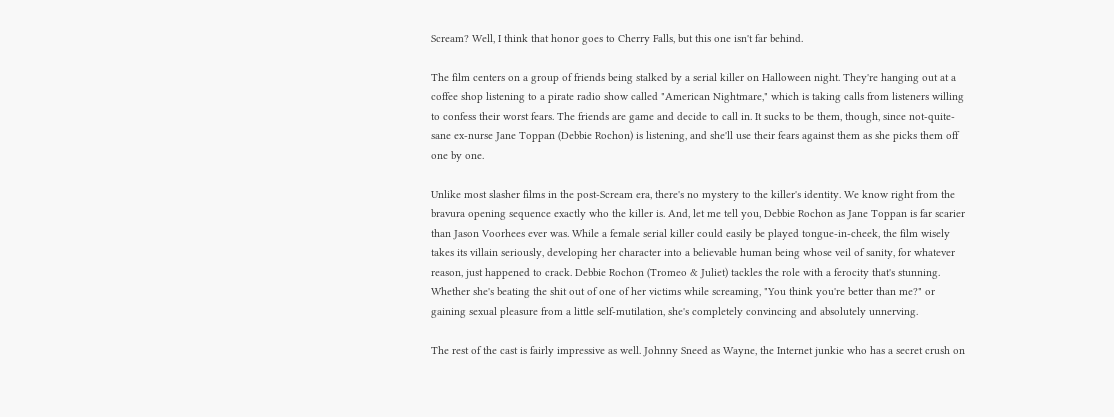Scream? Well, I think that honor goes to Cherry Falls, but this one isn't far behind.

The film centers on a group of friends being stalked by a serial killer on Halloween night. They're hanging out at a coffee shop listening to a pirate radio show called "American Nightmare," which is taking calls from listeners willing to confess their worst fears. The friends are game and decide to call in. It sucks to be them, though, since not-quite-sane ex-nurse Jane Toppan (Debbie Rochon) is listening, and she'll use their fears against them as she picks them off one by one.

Unlike most slasher films in the post-Scream era, there's no mystery to the killer's identity. We know right from the bravura opening sequence exactly who the killer is. And, let me tell you, Debbie Rochon as Jane Toppan is far scarier than Jason Voorhees ever was. While a female serial killer could easily be played tongue-in-cheek, the film wisely takes its villain seriously, developing her character into a believable human being whose veil of sanity, for whatever reason, just happened to crack. Debbie Rochon (Tromeo & Juliet) tackles the role with a ferocity that's stunning. Whether she's beating the shit out of one of her victims while screaming, "You think you're better than me?" or gaining sexual pleasure from a little self-mutilation, she's completely convincing and absolutely unnerving.

The rest of the cast is fairly impressive as well. Johnny Sneed as Wayne, the Internet junkie who has a secret crush on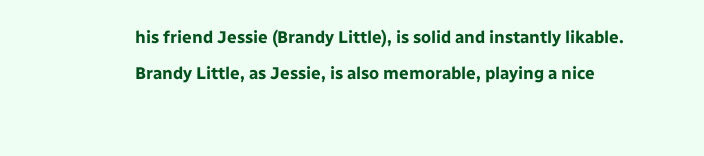his friend Jessie (Brandy Little), is solid and instantly likable. Brandy Little, as Jessie, is also memorable, playing a nice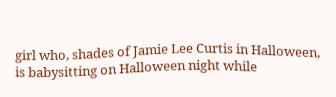girl who, shades of Jamie Lee Curtis in Halloween, is babysitting on Halloween night while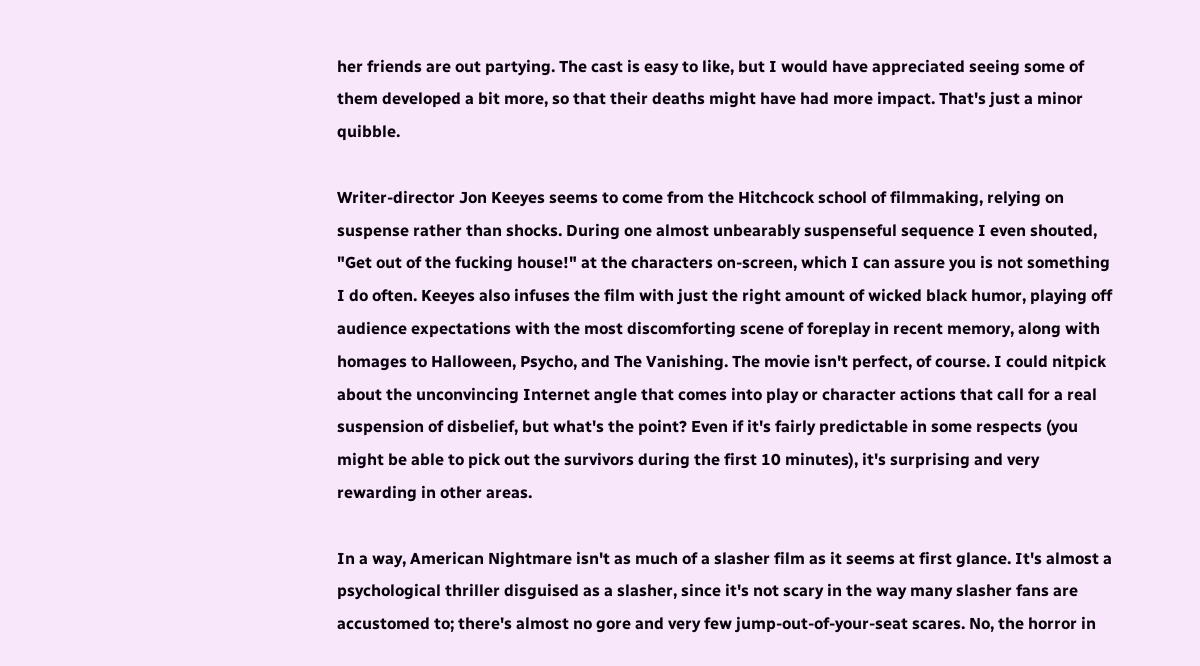her friends are out partying. The cast is easy to like, but I would have appreciated seeing some of them developed a bit more, so that their deaths might have had more impact. That's just a minor quibble.

Writer-director Jon Keeyes seems to come from the Hitchcock school of filmmaking, relying on suspense rather than shocks. During one almost unbearably suspenseful sequence I even shouted, "Get out of the fucking house!" at the characters on-screen, which I can assure you is not something I do often. Keeyes also infuses the film with just the right amount of wicked black humor, playing off audience expectations with the most discomforting scene of foreplay in recent memory, along with homages to Halloween, Psycho, and The Vanishing. The movie isn't perfect, of course. I could nitpick about the unconvincing Internet angle that comes into play or character actions that call for a real suspension of disbelief, but what's the point? Even if it's fairly predictable in some respects (you might be able to pick out the survivors during the first 10 minutes), it's surprising and very rewarding in other areas.

In a way, American Nightmare isn't as much of a slasher film as it seems at first glance. It's almost a psychological thriller disguised as a slasher, since it's not scary in the way many slasher fans are accustomed to; there's almost no gore and very few jump-out-of-your-seat scares. No, the horror in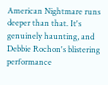American Nightmare runs deeper than that. It's genuinely haunting, and Debbie Rochon's blistering performance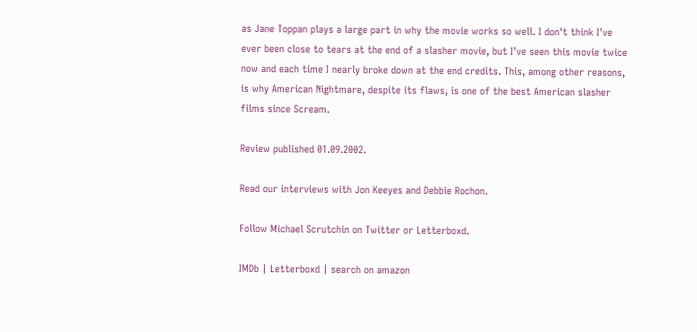as Jane Toppan plays a large part in why the movie works so well. I don't think I've ever been close to tears at the end of a slasher movie, but I've seen this movie twice now and each time I nearly broke down at the end credits. This, among other reasons, is why American Nightmare, despite its flaws, is one of the best American slasher films since Scream.

Review published 01.09.2002.

Read our interviews with Jon Keeyes and Debbie Rochon.

Follow Michael Scrutchin on Twitter or Letterboxd.

IMDb | Letterboxd | search on amazon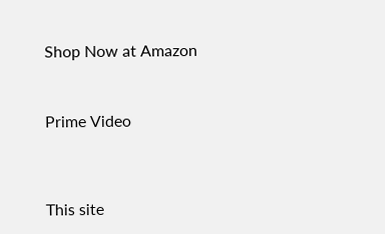Shop Now at Amazon



Prime Video




This site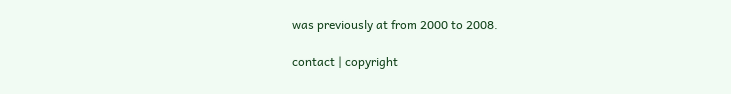was previously at from 2000 to 2008.

contact | copyright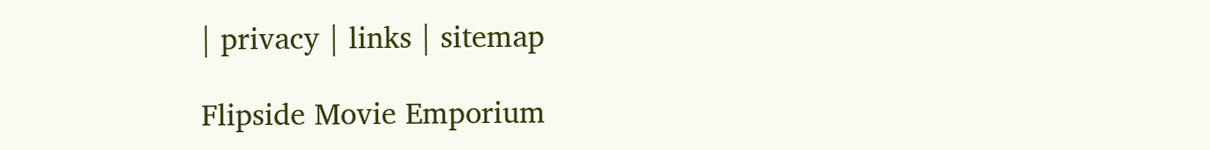| privacy | links | sitemap

Flipside Movie Emporium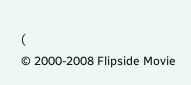(
© 2000-2008 Flipside Movie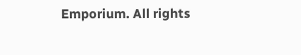Emporium. All rights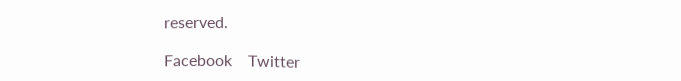reserved.

Facebook    Twitter